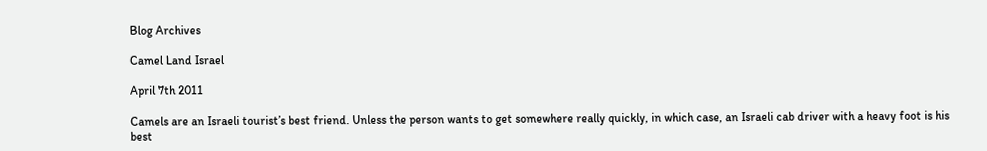Blog Archives

Camel Land Israel

April 7th 2011

Camels are an Israeli tourist’s best friend. Unless the person wants to get somewhere really quickly, in which case, an Israeli cab driver with a heavy foot is his best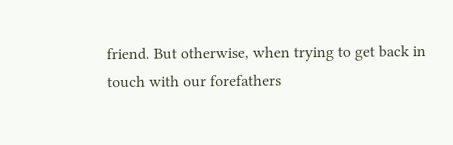friend. But otherwise, when trying to get back in touch with our forefathers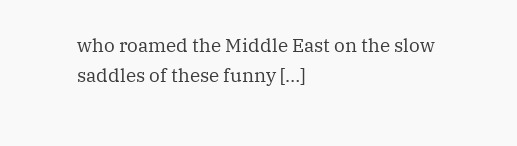who roamed the Middle East on the slow saddles of these funny […]